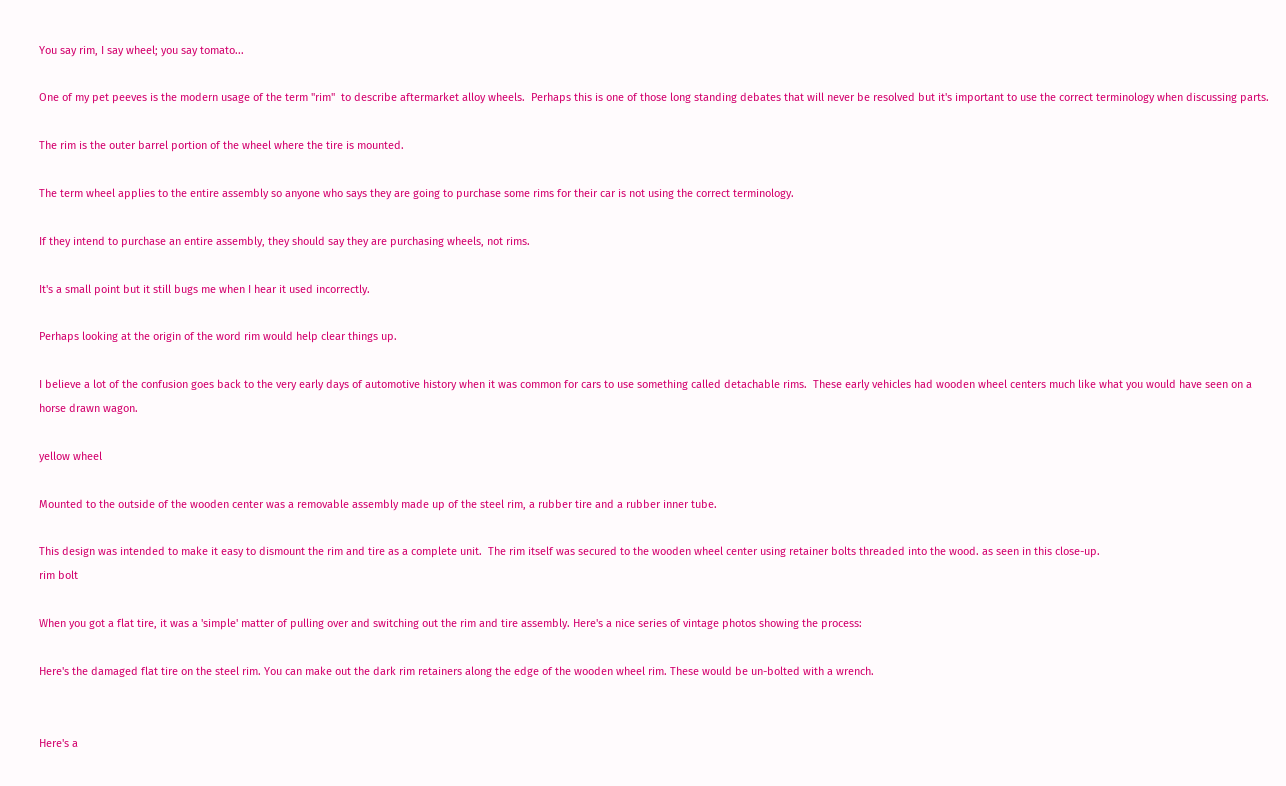You say rim, I say wheel; you say tomato...

One of my pet peeves is the modern usage of the term "rim"  to describe aftermarket alloy wheels.  Perhaps this is one of those long standing debates that will never be resolved but it's important to use the correct terminology when discussing parts.

The rim is the outer barrel portion of the wheel where the tire is mounted.

The term wheel applies to the entire assembly so anyone who says they are going to purchase some rims for their car is not using the correct terminology.

If they intend to purchase an entire assembly, they should say they are purchasing wheels, not rims.

It's a small point but it still bugs me when I hear it used incorrectly.

Perhaps looking at the origin of the word rim would help clear things up.

I believe a lot of the confusion goes back to the very early days of automotive history when it was common for cars to use something called detachable rims.  These early vehicles had wooden wheel centers much like what you would have seen on a horse drawn wagon.

yellow wheel

Mounted to the outside of the wooden center was a removable assembly made up of the steel rim, a rubber tire and a rubber inner tube.

This design was intended to make it easy to dismount the rim and tire as a complete unit.  The rim itself was secured to the wooden wheel center using retainer bolts threaded into the wood. as seen in this close-up.
rim bolt

When you got a flat tire, it was a 'simple' matter of pulling over and switching out the rim and tire assembly. Here's a nice series of vintage photos showing the process:

Here's the damaged flat tire on the steel rim. You can make out the dark rim retainers along the edge of the wooden wheel rim. These would be un-bolted with a wrench.


Here's a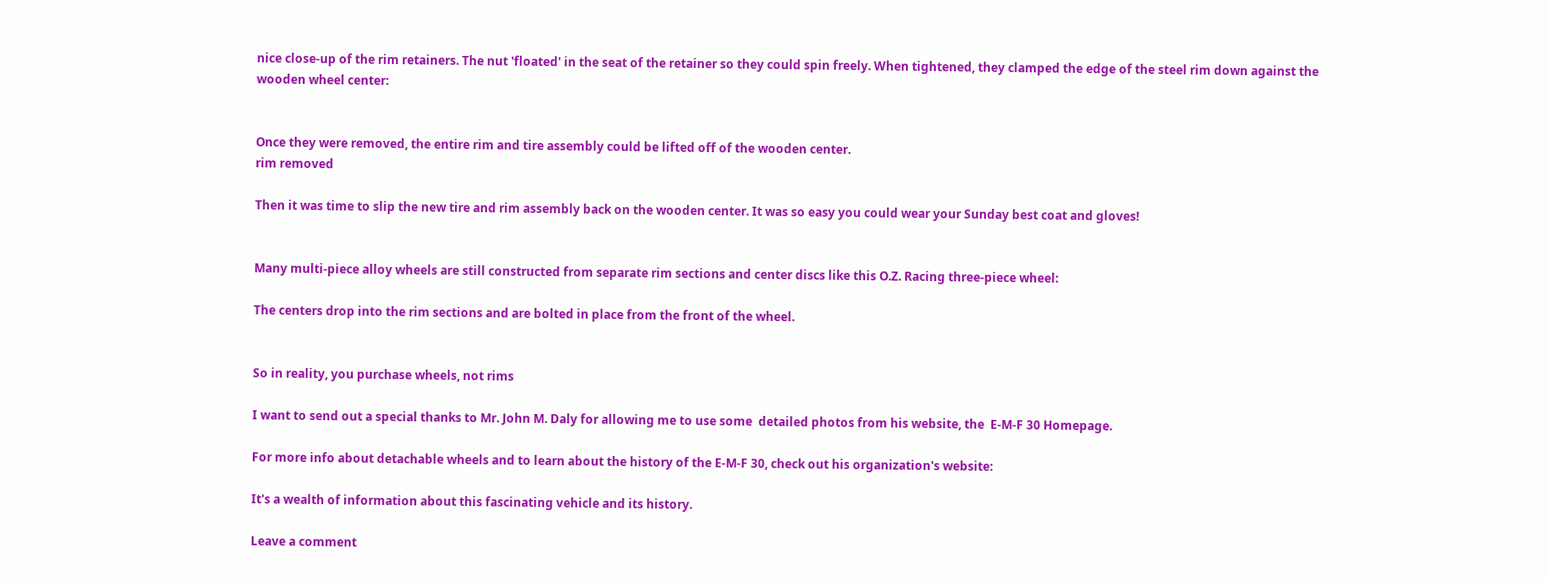nice close-up of the rim retainers. The nut 'floated' in the seat of the retainer so they could spin freely. When tightened, they clamped the edge of the steel rim down against the wooden wheel center:


Once they were removed, the entire rim and tire assembly could be lifted off of the wooden center.
rim removed

Then it was time to slip the new tire and rim assembly back on the wooden center. It was so easy you could wear your Sunday best coat and gloves!


Many multi-piece alloy wheels are still constructed from separate rim sections and center discs like this O.Z. Racing three-piece wheel:

The centers drop into the rim sections and are bolted in place from the front of the wheel.


So in reality, you purchase wheels, not rims

I want to send out a special thanks to Mr. John M. Daly for allowing me to use some  detailed photos from his website, the  E-M-F 30 Homepage.

For more info about detachable wheels and to learn about the history of the E-M-F 30, check out his organization's website:

It's a wealth of information about this fascinating vehicle and its history.

Leave a comment